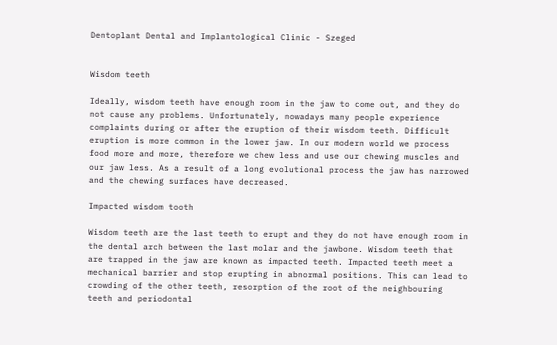Dentoplant Dental and Implantological Clinic - Szeged


Wisdom teeth

Ideally, wisdom teeth have enough room in the jaw to come out, and they do not cause any problems. Unfortunately, nowadays many people experience complaints during or after the eruption of their wisdom teeth. Difficult eruption is more common in the lower jaw. In our modern world we process food more and more, therefore we chew less and use our chewing muscles and our jaw less. As a result of a long evolutional process the jaw has narrowed and the chewing surfaces have decreased.

Impacted wisdom tooth

Wisdom teeth are the last teeth to erupt and they do not have enough room in the dental arch between the last molar and the jawbone. Wisdom teeth that are trapped in the jaw are known as impacted teeth. Impacted teeth meet a mechanical barrier and stop erupting in abnormal positions. This can lead to crowding of the other teeth, resorption of the root of the neighbouring teeth and periodontal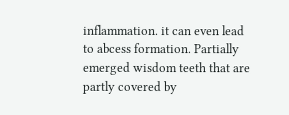inflammation. it can even lead to abcess formation. Partially emerged wisdom teeth that are partly covered by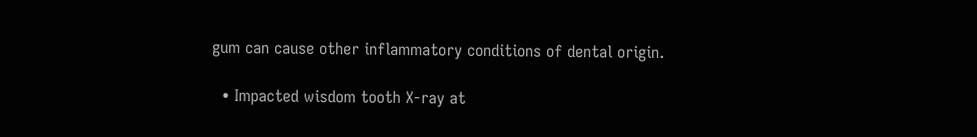gum can cause other inflammatory conditions of dental origin.

  • Impacted wisdom tooth X-ray at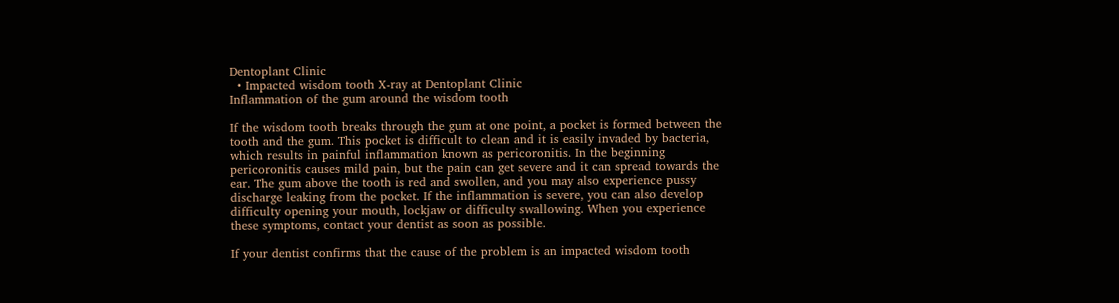Dentoplant Clinic
  • Impacted wisdom tooth X-ray at Dentoplant Clinic
Inflammation of the gum around the wisdom tooth

If the wisdom tooth breaks through the gum at one point, a pocket is formed between the tooth and the gum. This pocket is difficult to clean and it is easily invaded by bacteria, which results in painful inflammation known as pericoronitis. In the beginning pericoronitis causes mild pain, but the pain can get severe and it can spread towards the ear. The gum above the tooth is red and swollen, and you may also experience pussy discharge leaking from the pocket. If the inflammation is severe, you can also develop difficulty opening your mouth, lockjaw or difficulty swallowing. When you experience these symptoms, contact your dentist as soon as possible.

If your dentist confirms that the cause of the problem is an impacted wisdom tooth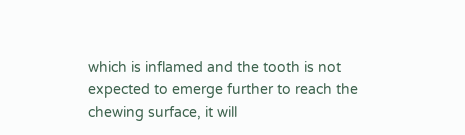which is inflamed and the tooth is not expected to emerge further to reach the chewing surface, it will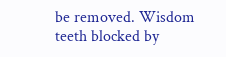be removed. Wisdom teeth blocked by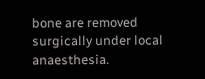bone are removed surgically under local anaesthesia.